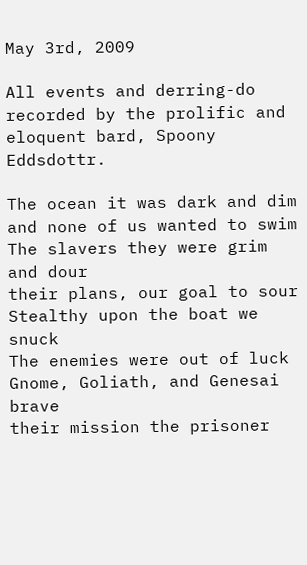May 3rd, 2009

All events and derring-do recorded by the prolific and eloquent bard, Spoony Eddsdottr.

The ocean it was dark and dim
and none of us wanted to swim
The slavers they were grim and dour
their plans, our goal to sour
Stealthy upon the boat we snuck
The enemies were out of luck
Gnome, Goliath, and Genesai brave
their mission the prisoner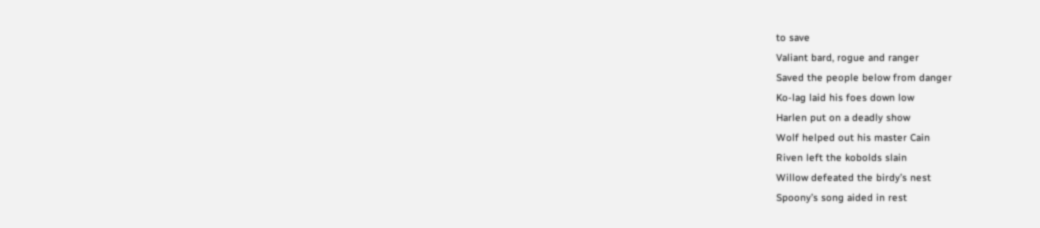to save
Valiant bard, rogue and ranger
Saved the people below from danger
Ko-lag laid his foes down low
Harlen put on a deadly show
Wolf helped out his master Cain
Riven left the kobolds slain
Willow defeated the birdy’s nest
Spoony’s song aided in rest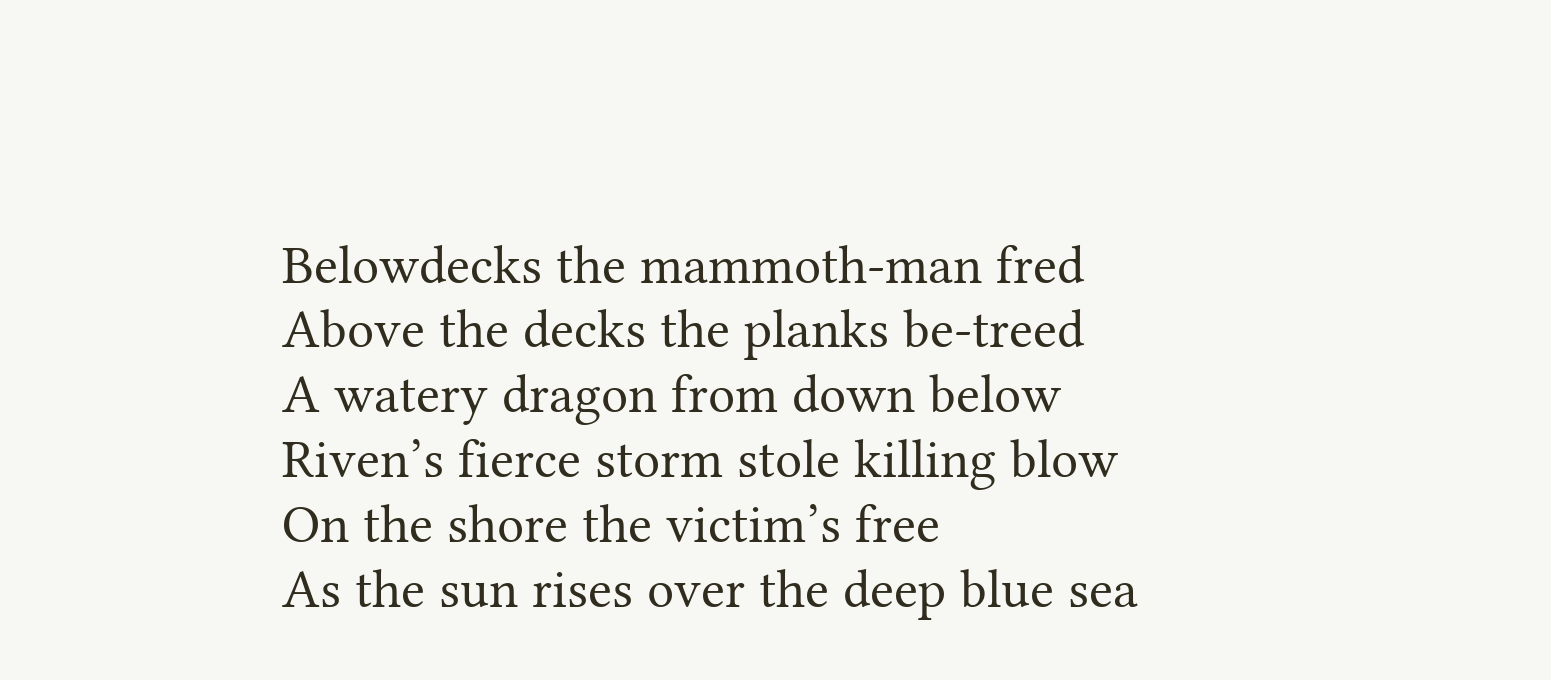Belowdecks the mammoth-man fred
Above the decks the planks be-treed
A watery dragon from down below
Riven’s fierce storm stole killing blow
On the shore the victim’s free
As the sun rises over the deep blue sea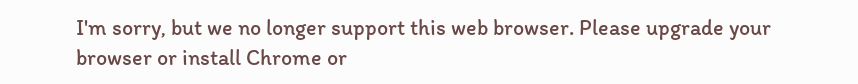I'm sorry, but we no longer support this web browser. Please upgrade your browser or install Chrome or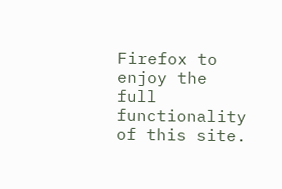Firefox to enjoy the full functionality of this site.